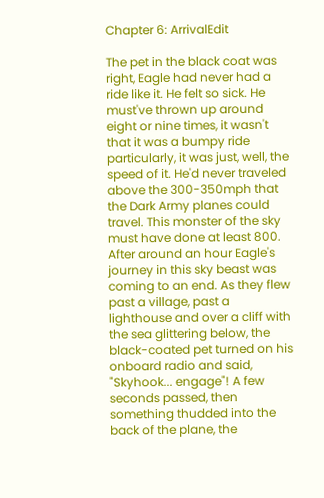Chapter 6: ArrivalEdit

The pet in the black coat was right, Eagle had never had a ride like it. He felt so sick. He must've thrown up around eight or nine times, it wasn't that it was a bumpy ride particularly, it was just, well, the speed of it. He'd never traveled above the 300-350mph that the Dark Army planes could travel. This monster of the sky must have done at least 800. After around an hour Eagle's journey in this sky beast was coming to an end. As they flew past a village, past a lighthouse and over a cliff with the sea glittering below, the black-coated pet turned on his onboard radio and said, "Skyhook... engage"! A few seconds passed, then something thudded into the back of the plane, the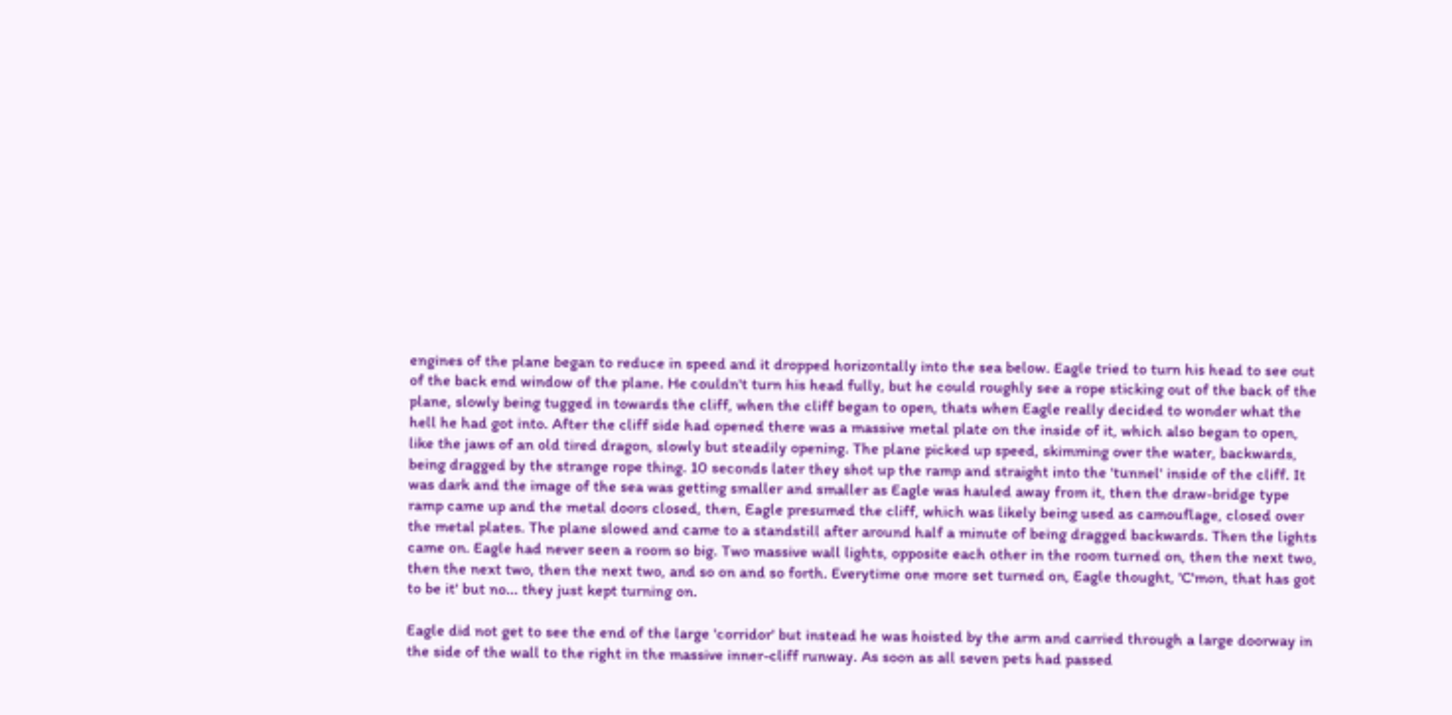engines of the plane began to reduce in speed and it dropped horizontally into the sea below. Eagle tried to turn his head to see out of the back end window of the plane. He couldn't turn his head fully, but he could roughly see a rope sticking out of the back of the plane, slowly being tugged in towards the cliff, when the cliff began to open, thats when Eagle really decided to wonder what the hell he had got into. After the cliff side had opened there was a massive metal plate on the inside of it, which also began to open, like the jaws of an old tired dragon, slowly but steadily opening. The plane picked up speed, skimming over the water, backwards, being dragged by the strange rope thing. 10 seconds later they shot up the ramp and straight into the 'tunnel' inside of the cliff. It was dark and the image of the sea was getting smaller and smaller as Eagle was hauled away from it, then the draw-bridge type ramp came up and the metal doors closed, then, Eagle presumed the cliff, which was likely being used as camouflage, closed over the metal plates. The plane slowed and came to a standstill after around half a minute of being dragged backwards. Then the lights came on. Eagle had never seen a room so big. Two massive wall lights, opposite each other in the room turned on, then the next two, then the next two, then the next two, and so on and so forth. Everytime one more set turned on, Eagle thought, 'C'mon, that has got to be it' but no... they just kept turning on.

Eagle did not get to see the end of the large 'corridor' but instead he was hoisted by the arm and carried through a large doorway in the side of the wall to the right in the massive inner-cliff runway. As soon as all seven pets had passed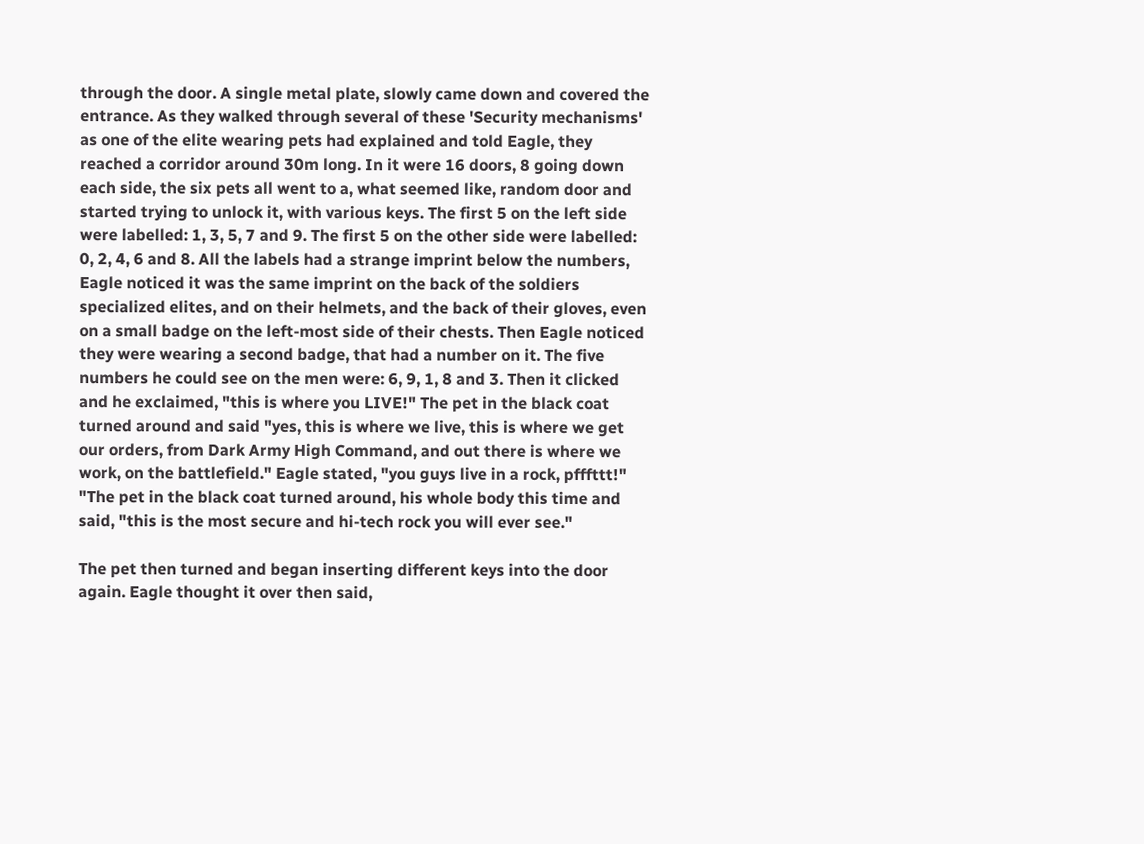through the door. A single metal plate, slowly came down and covered the entrance. As they walked through several of these 'Security mechanisms' as one of the elite wearing pets had explained and told Eagle, they reached a corridor around 30m long. In it were 16 doors, 8 going down each side, the six pets all went to a, what seemed like, random door and started trying to unlock it, with various keys. The first 5 on the left side were labelled: 1, 3, 5, 7 and 9. The first 5 on the other side were labelled: 0, 2, 4, 6 and 8. All the labels had a strange imprint below the numbers, Eagle noticed it was the same imprint on the back of the soldiers specialized elites, and on their helmets, and the back of their gloves, even on a small badge on the left-most side of their chests. Then Eagle noticed they were wearing a second badge, that had a number on it. The five numbers he could see on the men were: 6, 9, 1, 8 and 3. Then it clicked and he exclaimed, "this is where you LIVE!" The pet in the black coat turned around and said "yes, this is where we live, this is where we get our orders, from Dark Army High Command, and out there is where we work, on the battlefield." Eagle stated, "you guys live in a rock, pfffttt!" "The pet in the black coat turned around, his whole body this time and said, "this is the most secure and hi-tech rock you will ever see."

The pet then turned and began inserting different keys into the door again. Eagle thought it over then said,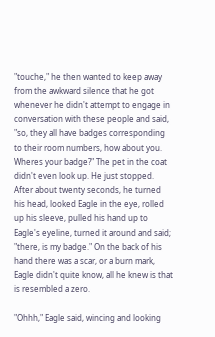"touche," he then wanted to keep away from the awkward silence that he got whenever he didn't attempt to engage in conversation with these people and said, "so, they all have badges corresponding to their room numbers, how about you. Wheres your badge?" The pet in the coat didn't even look up. He just stopped. After about twenty seconds, he turned his head, looked Eagle in the eye, rolled up his sleeve, pulled his hand up to Eagle's eyeline, turned it around and said; "there, is my badge." On the back of his hand there was a scar, or a burn mark, Eagle didn't quite know, all he knew is that is resembled a zero.

"Ohhh," Eagle said, wincing and looking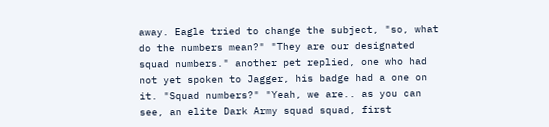away. Eagle tried to change the subject, "so, what do the numbers mean?" "They are our designated squad numbers." another pet replied, one who had not yet spoken to Jagger, his badge had a one on it. "Squad numbers?" "Yeah, we are.. as you can see, an elite Dark Army squad squad, first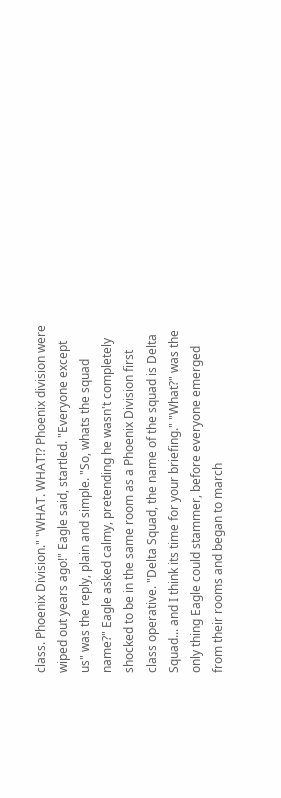class. Phoenix Division." "WHAT. WHAT!? Phoenix division were wiped out years ago!" Eagle said, startled. "Everyone except us" was the reply, plain and simple. "So, whats the squad name?" Eagle asked calmy, pretending he wasn't completely shocked to be in the same room as a Phoenix Division first class operative. "Delta Squad, the name of the squad is Delta Squad... and I think its time for your briefing." "What?" was the only thing Eagle could stammer, before everyone emerged from their rooms and began to march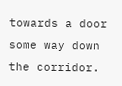towards a door some way down the corridor.